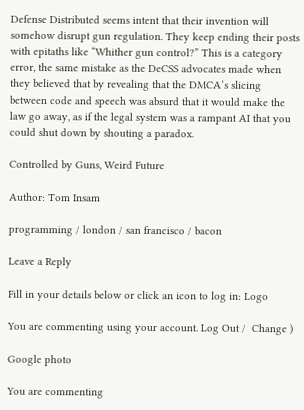Defense Distributed seems intent that their invention will somehow disrupt gun regulation. They keep ending their posts with epitaths like “Whither gun control?” This is a category error, the same mistake as the DeCSS advocates made when they believed that by revealing that the DMCA’s slicing between code and speech was absurd that it would make the law go away, as if the legal system was a rampant AI that you could shut down by shouting a paradox.

Controlled by Guns, Weird Future

Author: Tom Insam

programming / london / san francisco / bacon

Leave a Reply

Fill in your details below or click an icon to log in: Logo

You are commenting using your account. Log Out /  Change )

Google photo

You are commenting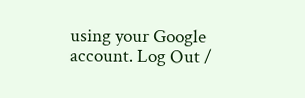using your Google account. Log Out /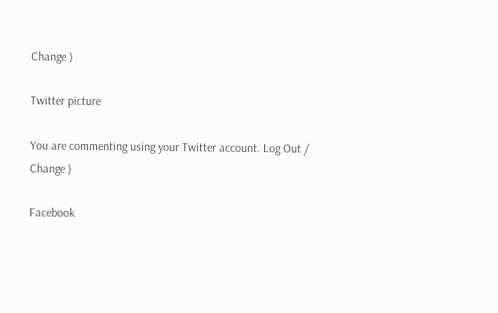Change )

Twitter picture

You are commenting using your Twitter account. Log Out /  Change )

Facebook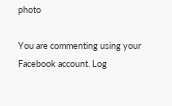photo

You are commenting using your Facebook account. Log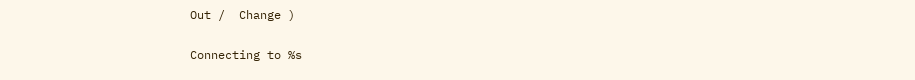Out /  Change )

Connecting to %s